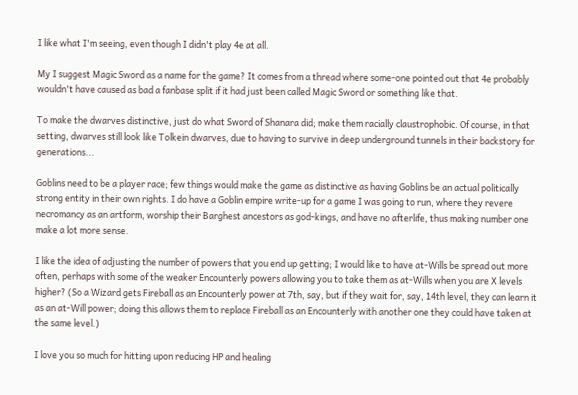I like what I'm seeing, even though I didn't play 4e at all.

My I suggest Magic Sword as a name for the game? It comes from a thread where some-one pointed out that 4e probably wouldn't have caused as bad a fanbase split if it had just been called Magic Sword or something like that.

To make the dwarves distinctive, just do what Sword of Shanara did; make them racially claustrophobic. Of course, in that setting, dwarves still look like Tolkein dwarves, due to having to survive in deep underground tunnels in their backstory for generations...

Goblins need to be a player race; few things would make the game as distinctive as having Goblins be an actual politically strong entity in their own rights. I do have a Goblin empire write-up for a game I was going to run, where they revere necromancy as an artform, worship their Barghest ancestors as god-kings, and have no afterlife, thus making number one make a lot more sense.

I like the idea of adjusting the number of powers that you end up getting; I would like to have at-Wills be spread out more often, perhaps with some of the weaker Encounterly powers allowing you to take them as at-Wills when you are X levels higher? (So a Wizard gets Fireball as an Encounterly power at 7th, say, but if they wait for, say, 14th level, they can learn it as an at-Will power; doing this allows them to replace Fireball as an Encounterly with another one they could have taken at the same level.)

I love you so much for hitting upon reducing HP and healing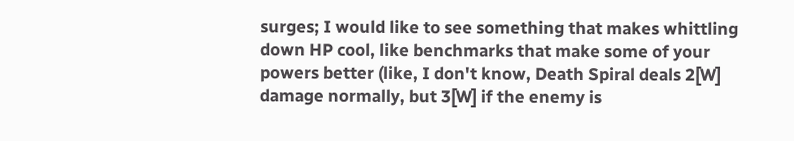surges; I would like to see something that makes whittling down HP cool, like benchmarks that make some of your powers better (like, I don't know, Death Spiral deals 2[W] damage normally, but 3[W] if the enemy is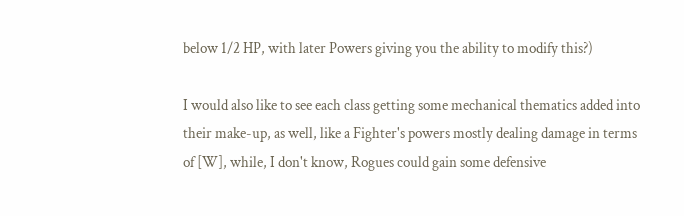below 1/2 HP, with later Powers giving you the ability to modify this?)

I would also like to see each class getting some mechanical thematics added into their make-up, as well, like a Fighter's powers mostly dealing damage in terms of [W], while, I don't know, Rogues could gain some defensive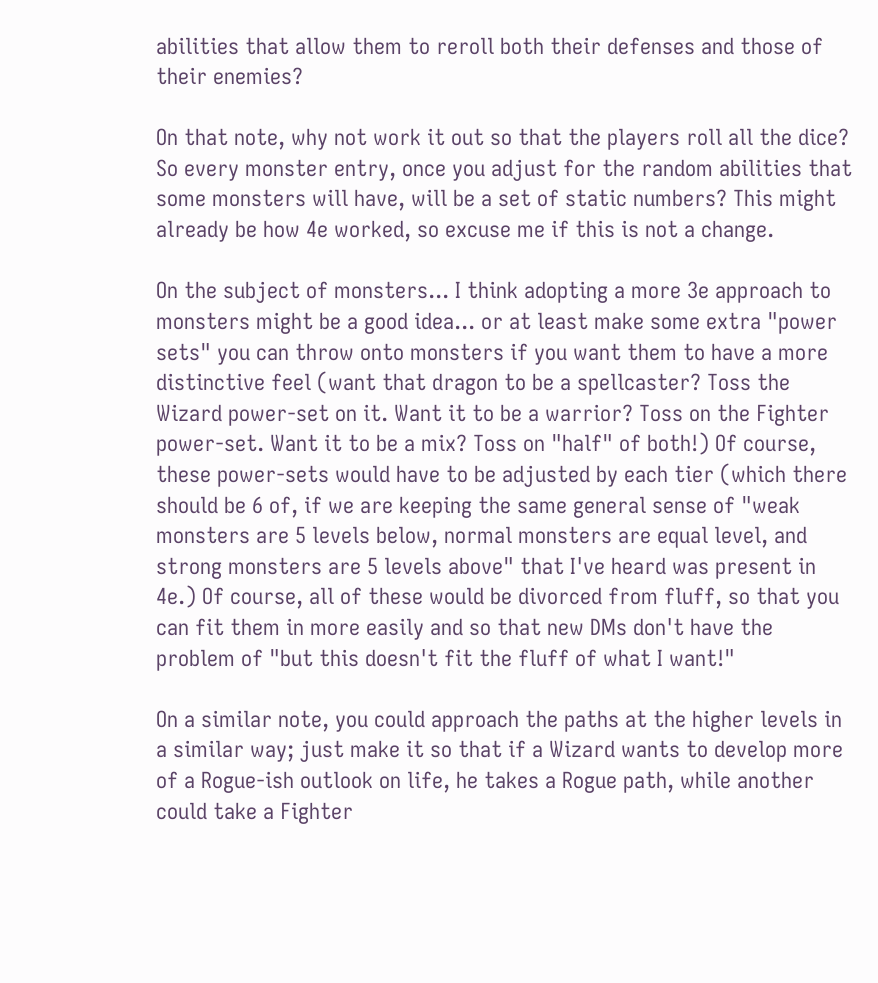abilities that allow them to reroll both their defenses and those of their enemies?

On that note, why not work it out so that the players roll all the dice? So every monster entry, once you adjust for the random abilities that some monsters will have, will be a set of static numbers? This might already be how 4e worked, so excuse me if this is not a change.

On the subject of monsters... I think adopting a more 3e approach to monsters might be a good idea... or at least make some extra "power sets" you can throw onto monsters if you want them to have a more distinctive feel (want that dragon to be a spellcaster? Toss the Wizard power-set on it. Want it to be a warrior? Toss on the Fighter power-set. Want it to be a mix? Toss on "half" of both!) Of course, these power-sets would have to be adjusted by each tier (which there should be 6 of, if we are keeping the same general sense of "weak monsters are 5 levels below, normal monsters are equal level, and strong monsters are 5 levels above" that I've heard was present in 4e.) Of course, all of these would be divorced from fluff, so that you can fit them in more easily and so that new DMs don't have the problem of "but this doesn't fit the fluff of what I want!"

On a similar note, you could approach the paths at the higher levels in a similar way; just make it so that if a Wizard wants to develop more of a Rogue-ish outlook on life, he takes a Rogue path, while another could take a Fighter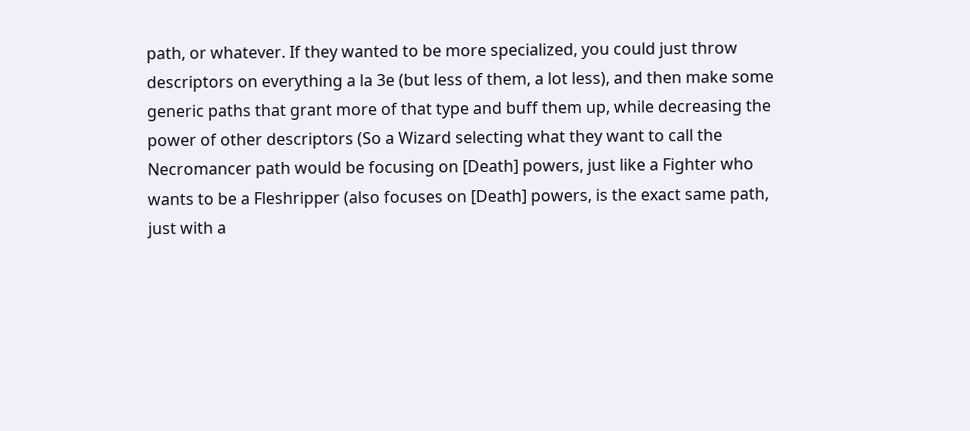path, or whatever. If they wanted to be more specialized, you could just throw descriptors on everything a la 3e (but less of them, a lot less), and then make some generic paths that grant more of that type and buff them up, while decreasing the power of other descriptors (So a Wizard selecting what they want to call the Necromancer path would be focusing on [Death] powers, just like a Fighter who wants to be a Fleshripper (also focuses on [Death] powers, is the exact same path, just with a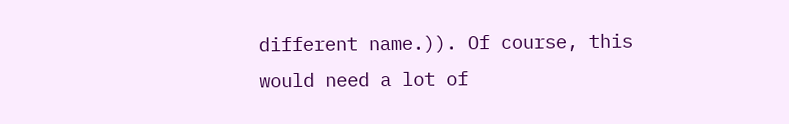different name.)). Of course, this would need a lot of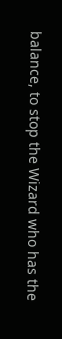balance, to stop the Wizard who has the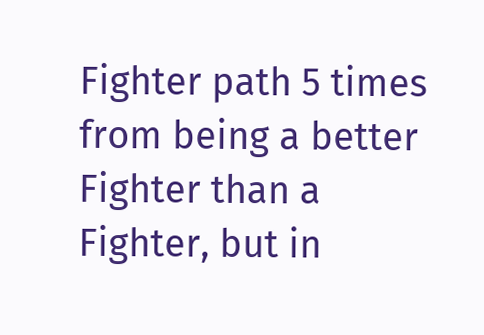Fighter path 5 times from being a better Fighter than a Fighter, but in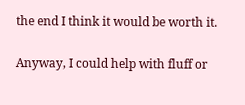the end I think it would be worth it.

Anyway, I could help with fluff or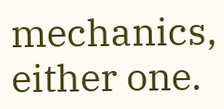mechanics, either one.